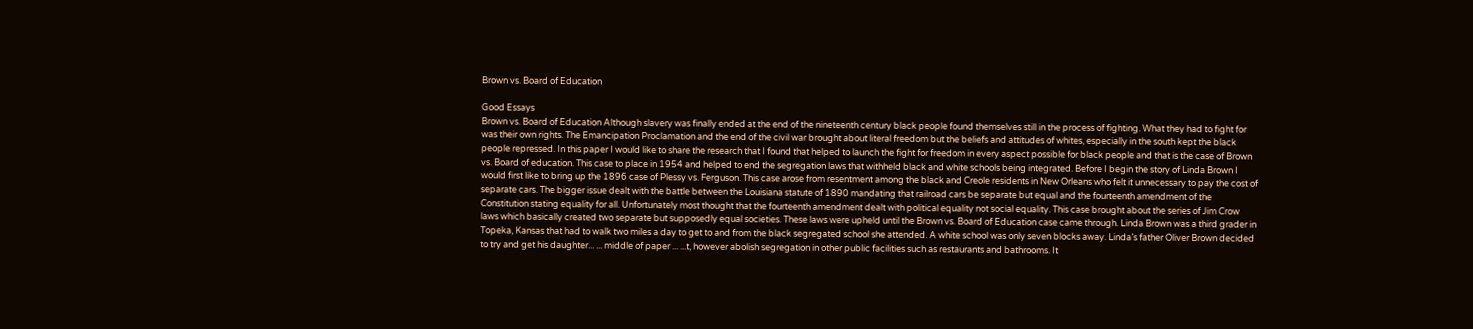Brown vs. Board of Education

Good Essays
Brown vs. Board of Education Although slavery was finally ended at the end of the nineteenth century black people found themselves still in the process of fighting. What they had to fight for was their own rights. The Emancipation Proclamation and the end of the civil war brought about literal freedom but the beliefs and attitudes of whites, especially in the south kept the black people repressed. In this paper I would like to share the research that I found that helped to launch the fight for freedom in every aspect possible for black people and that is the case of Brown vs. Board of education. This case to place in 1954 and helped to end the segregation laws that withheld black and white schools being integrated. Before I begin the story of Linda Brown I would first like to bring up the 1896 case of Plessy vs. Ferguson. This case arose from resentment among the black and Creole residents in New Orleans who felt it unnecessary to pay the cost of separate cars. The bigger issue dealt with the battle between the Louisiana statute of 1890 mandating that railroad cars be separate but equal and the fourteenth amendment of the Constitution stating equality for all. Unfortunately most thought that the fourteenth amendment dealt with political equality not social equality. This case brought about the series of Jim Crow laws which basically created two separate but supposedly equal societies. These laws were upheld until the Brown vs. Board of Education case came through. Linda Brown was a third grader in Topeka, Kansas that had to walk two miles a day to get to and from the black segregated school she attended. A white school was only seven blocks away. Linda’s father Oliver Brown decided to try and get his daughter... ... middle of paper ... ...t, however abolish segregation in other public facilities such as restaurants and bathrooms. It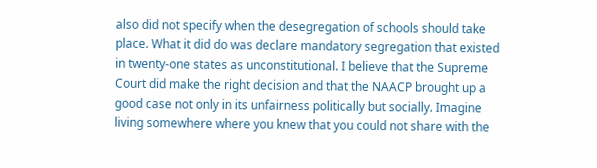also did not specify when the desegregation of schools should take place. What it did do was declare mandatory segregation that existed in twenty-one states as unconstitutional. I believe that the Supreme Court did make the right decision and that the NAACP brought up a good case not only in its unfairness politically but socially. Imagine living somewhere where you knew that you could not share with the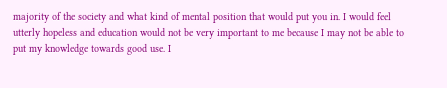majority of the society and what kind of mental position that would put you in. I would feel utterly hopeless and education would not be very important to me because I may not be able to put my knowledge towards good use. I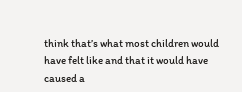think that’s what most children would have felt like and that it would have caused a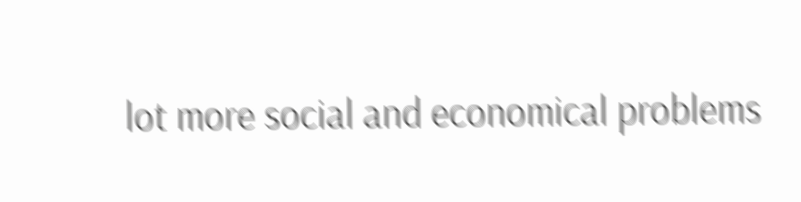lot more social and economical problems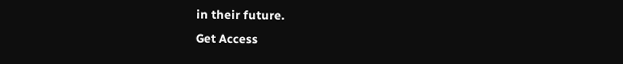in their future.
Get Access